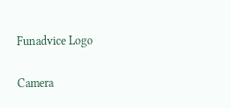Funadvice Logo

Camera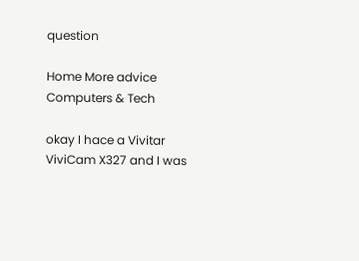question

Home More advice Computers & Tech

okay I hace a Vivitar ViviCam X327 and I was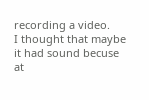recording a video.
I thought that maybe it had sound becuse at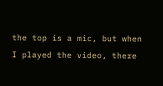the top is a mic, but when I played the video, there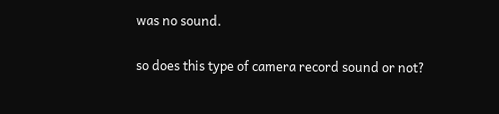was no sound.

so does this type of camera record sound or not?